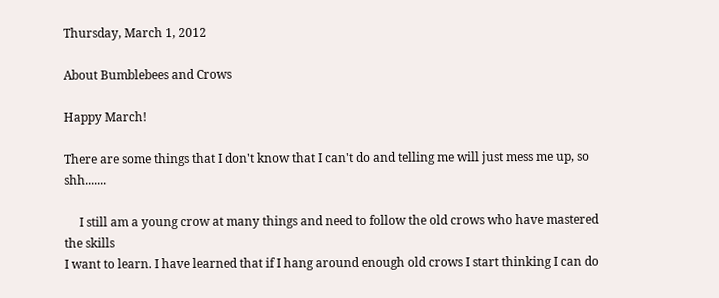Thursday, March 1, 2012

About Bumblebees and Crows

Happy March!

There are some things that I don't know that I can't do and telling me will just mess me up, so shh.......

     I still am a young crow at many things and need to follow the old crows who have mastered the skills
I want to learn. I have learned that if I hang around enough old crows I start thinking I can do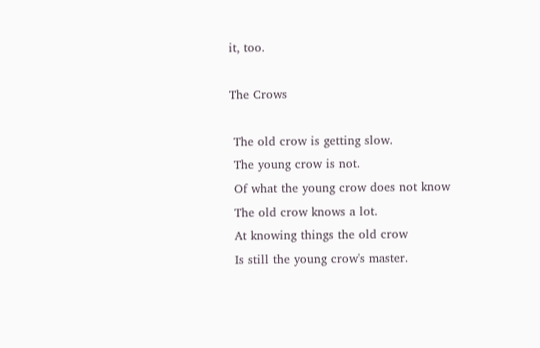it, too.

The Crows

 The old crow is getting slow.
 The young crow is not.
 Of what the young crow does not know
 The old crow knows a lot.
 At knowing things the old crow
 Is still the young crow's master.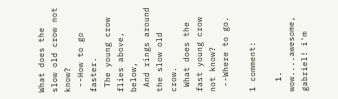What does the slow old crow not know?
 --How to go faster.
 The young crow flies above, below,
 And rings around the slow old crow.
 What does the fast young crow not know?
 --Where to go.

1 comment:

  1. wow....awesome, gabriel! i'm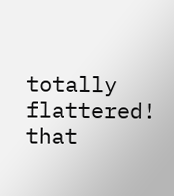totally flattered! that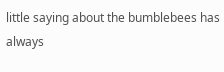little saying about the bumblebees has always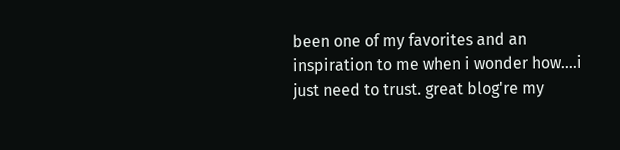been one of my favorites and an inspiration to me when i wonder how....i just need to trust. great blog're my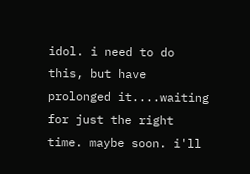idol. i need to do this, but have prolonged it....waiting for just the right time. maybe soon. i'll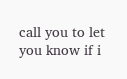call you to let you know if i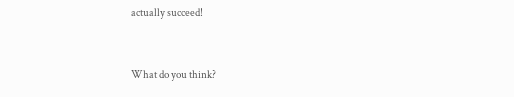actually succeed!


What do you think?